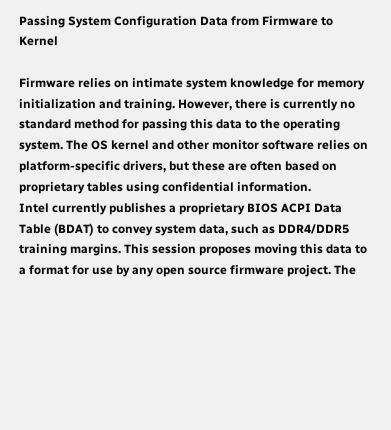Passing System Configuration Data from Firmware to Kernel

Firmware relies on intimate system knowledge for memory initialization and training. However, there is currently no standard method for passing this data to the operating system. The OS kernel and other monitor software relies on platform-specific drivers, but these are often based on proprietary tables using confidential information.
Intel currently publishes a proprietary BIOS ACPI Data Table (BDAT) to convey system data, such as DDR4/DDR5 training margins. This session proposes moving this data to a format for use by any open source firmware project. The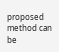proposed method can be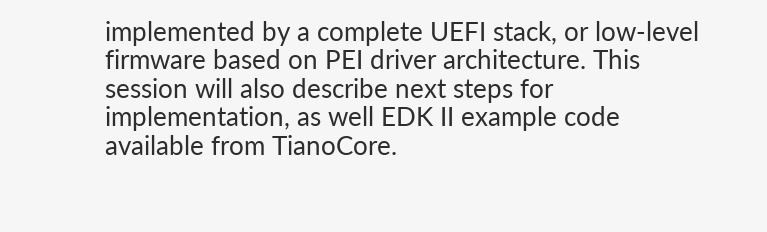implemented by a complete UEFI stack, or low-level firmware based on PEI driver architecture. This session will also describe next steps for implementation, as well EDK II example code available from TianoCore.